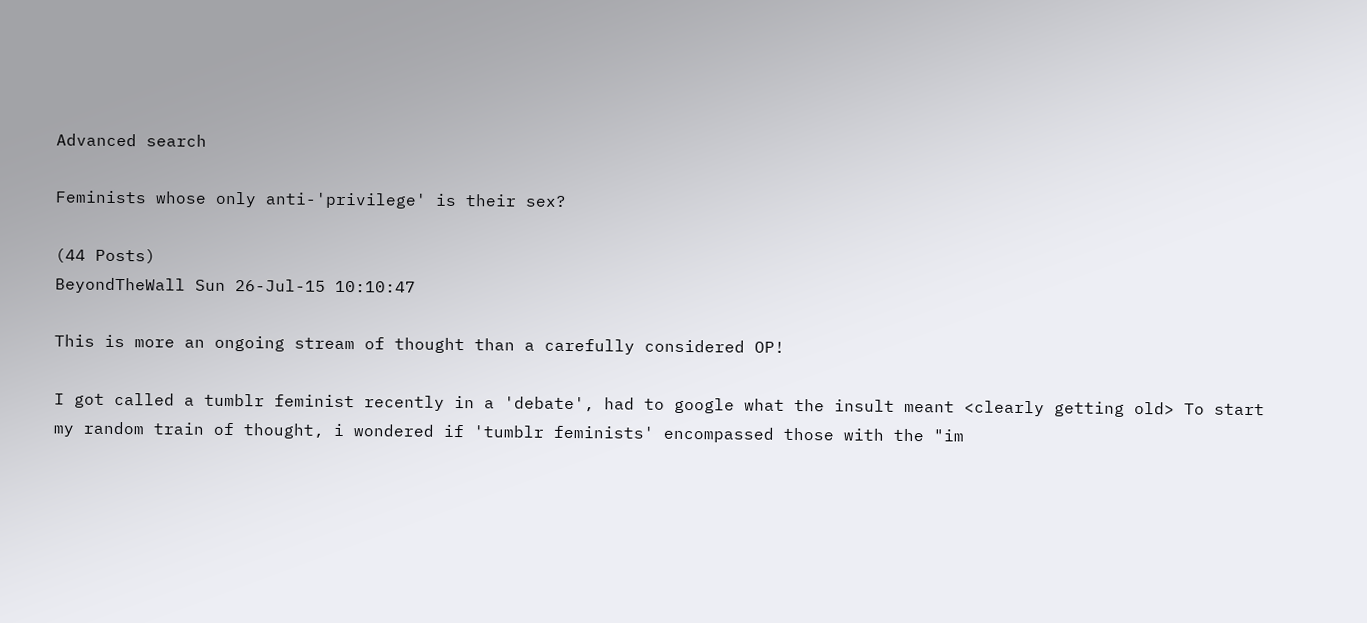Advanced search

Feminists whose only anti-'privilege' is their sex?

(44 Posts)
BeyondTheWall Sun 26-Jul-15 10:10:47

This is more an ongoing stream of thought than a carefully considered OP!

I got called a tumblr feminist recently in a 'debate', had to google what the insult meant <clearly getting old> To start my random train of thought, i wondered if 'tumblr feminists' encompassed those with the "im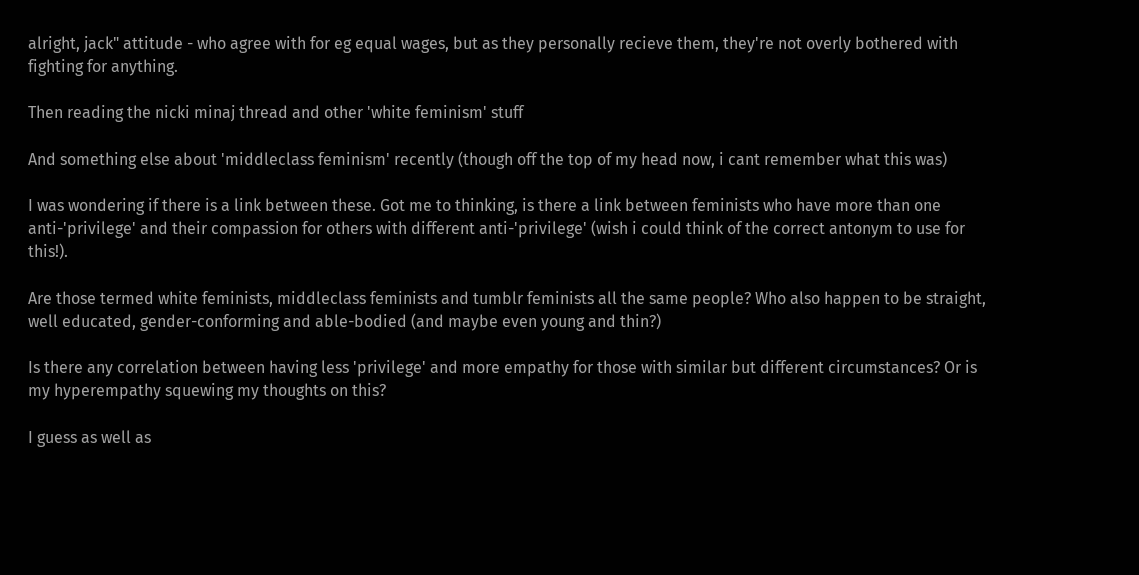alright, jack" attitude - who agree with for eg equal wages, but as they personally recieve them, they're not overly bothered with fighting for anything.

Then reading the nicki minaj thread and other 'white feminism' stuff

And something else about 'middleclass feminism' recently (though off the top of my head now, i cant remember what this was)

I was wondering if there is a link between these. Got me to thinking, is there a link between feminists who have more than one anti-'privilege' and their compassion for others with different anti-'privilege' (wish i could think of the correct antonym to use for this!).

Are those termed white feminists, middleclass feminists and tumblr feminists all the same people? Who also happen to be straight, well educated, gender-conforming and able-bodied (and maybe even young and thin?)

Is there any correlation between having less 'privilege' and more empathy for those with similar but different circumstances? Or is my hyperempathy squewing my thoughts on this?

I guess as well as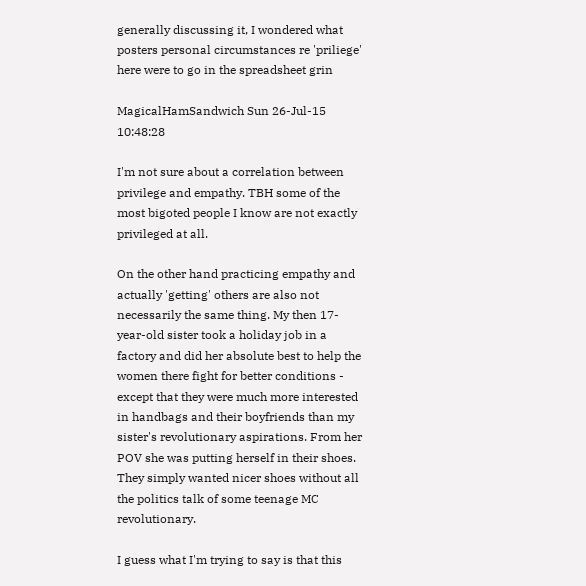generally discussing it, I wondered what posters personal circumstances re 'priliege' here were to go in the spreadsheet grin

MagicalHamSandwich Sun 26-Jul-15 10:48:28

I'm not sure about a correlation between privilege and empathy. TBH some of the most bigoted people I know are not exactly privileged at all.

On the other hand practicing empathy and actually 'getting' others are also not necessarily the same thing. My then 17-year-old sister took a holiday job in a factory and did her absolute best to help the women there fight for better conditions - except that they were much more interested in handbags and their boyfriends than my sister's revolutionary aspirations. From her POV she was putting herself in their shoes. They simply wanted nicer shoes without all the politics talk of some teenage MC revolutionary.

I guess what I'm trying to say is that this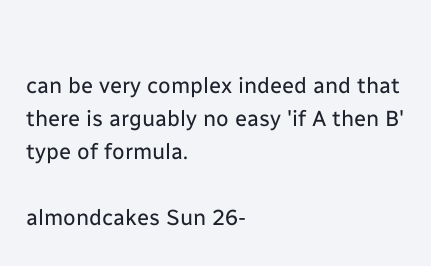can be very complex indeed and that there is arguably no easy 'if A then B' type of formula.

almondcakes Sun 26-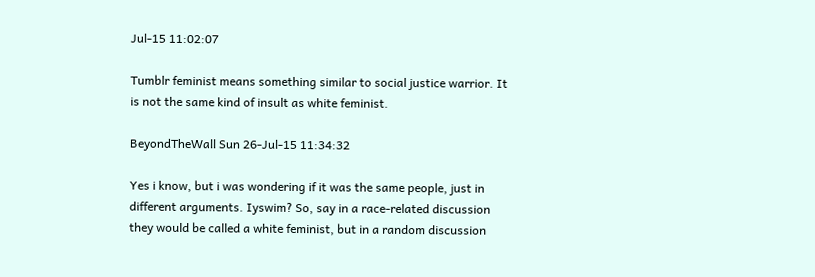Jul-15 11:02:07

Tumblr feminist means something similar to social justice warrior. It is not the same kind of insult as white feminist.

BeyondTheWall Sun 26-Jul-15 11:34:32

Yes i know, but i was wondering if it was the same people, just in different arguments. Iyswim? So, say in a race-related discussion they would be called a white feminist, but in a random discussion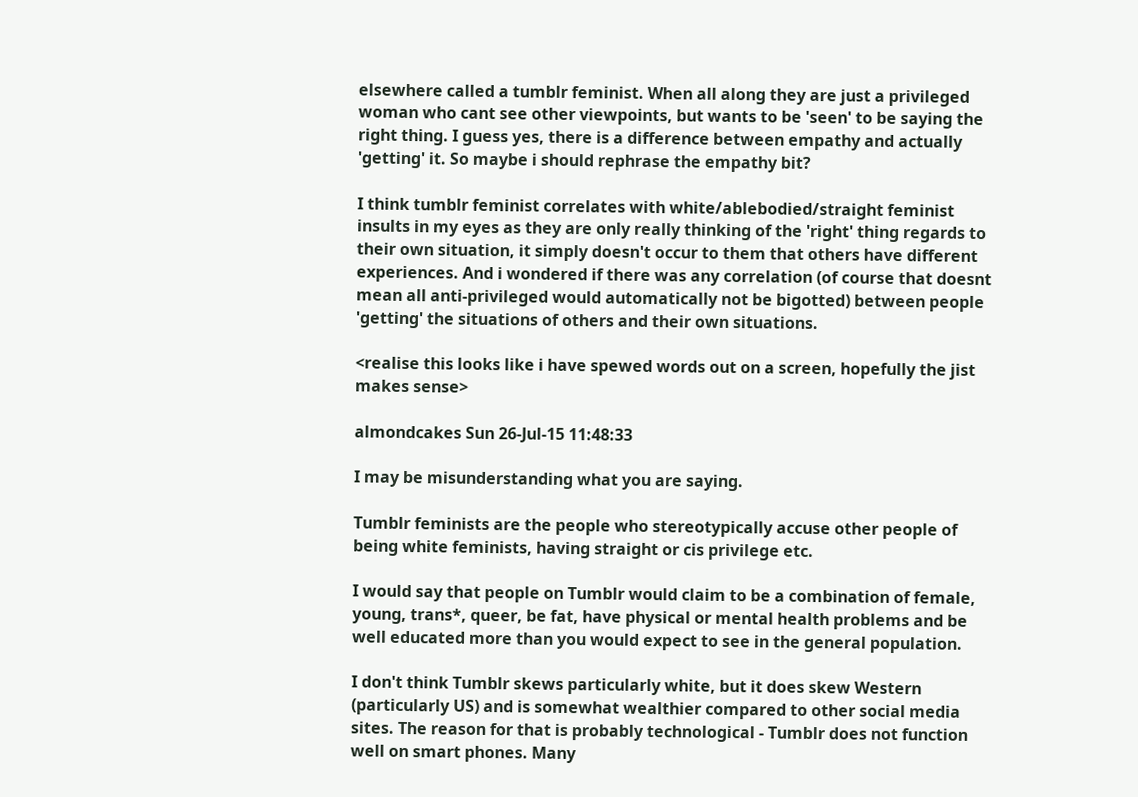elsewhere called a tumblr feminist. When all along they are just a privileged woman who cant see other viewpoints, but wants to be 'seen' to be saying the right thing. I guess yes, there is a difference between empathy and actually 'getting' it. So maybe i should rephrase the empathy bit?

I think tumblr feminist correlates with white/ablebodied/straight feminist insults in my eyes as they are only really thinking of the 'right' thing regards to their own situation, it simply doesn't occur to them that others have different experiences. And i wondered if there was any correlation (of course that doesnt mean all anti-privileged would automatically not be bigotted) between people 'getting' the situations of others and their own situations.

<realise this looks like i have spewed words out on a screen, hopefully the jist makes sense>

almondcakes Sun 26-Jul-15 11:48:33

I may be misunderstanding what you are saying.

Tumblr feminists are the people who stereotypically accuse other people of being white feminists, having straight or cis privilege etc.

I would say that people on Tumblr would claim to be a combination of female, young, trans*, queer, be fat, have physical or mental health problems and be well educated more than you would expect to see in the general population.

I don't think Tumblr skews particularly white, but it does skew Western (particularly US) and is somewhat wealthier compared to other social media sites. The reason for that is probably technological - Tumblr does not function well on smart phones. Many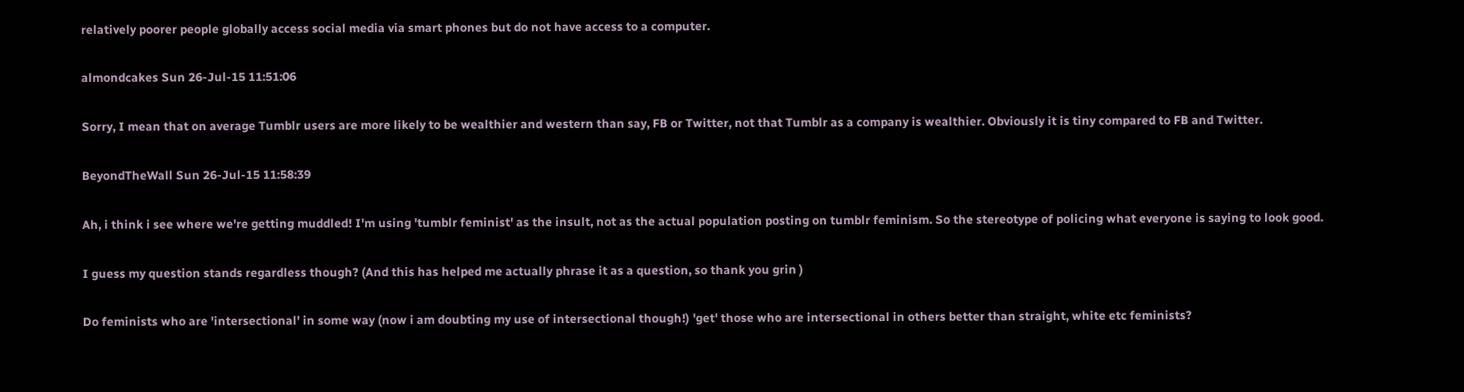relatively poorer people globally access social media via smart phones but do not have access to a computer.

almondcakes Sun 26-Jul-15 11:51:06

Sorry, I mean that on average Tumblr users are more likely to be wealthier and western than say, FB or Twitter, not that Tumblr as a company is wealthier. Obviously it is tiny compared to FB and Twitter.

BeyondTheWall Sun 26-Jul-15 11:58:39

Ah, i think i see where we're getting muddled! I'm using 'tumblr feminist' as the insult, not as the actual population posting on tumblr feminism. So the stereotype of policing what everyone is saying to look good.

I guess my question stands regardless though? (And this has helped me actually phrase it as a question, so thank you grin )

Do feminists who are 'intersectional' in some way (now i am doubting my use of intersectional though!) 'get' those who are intersectional in others better than straight, white etc feminists?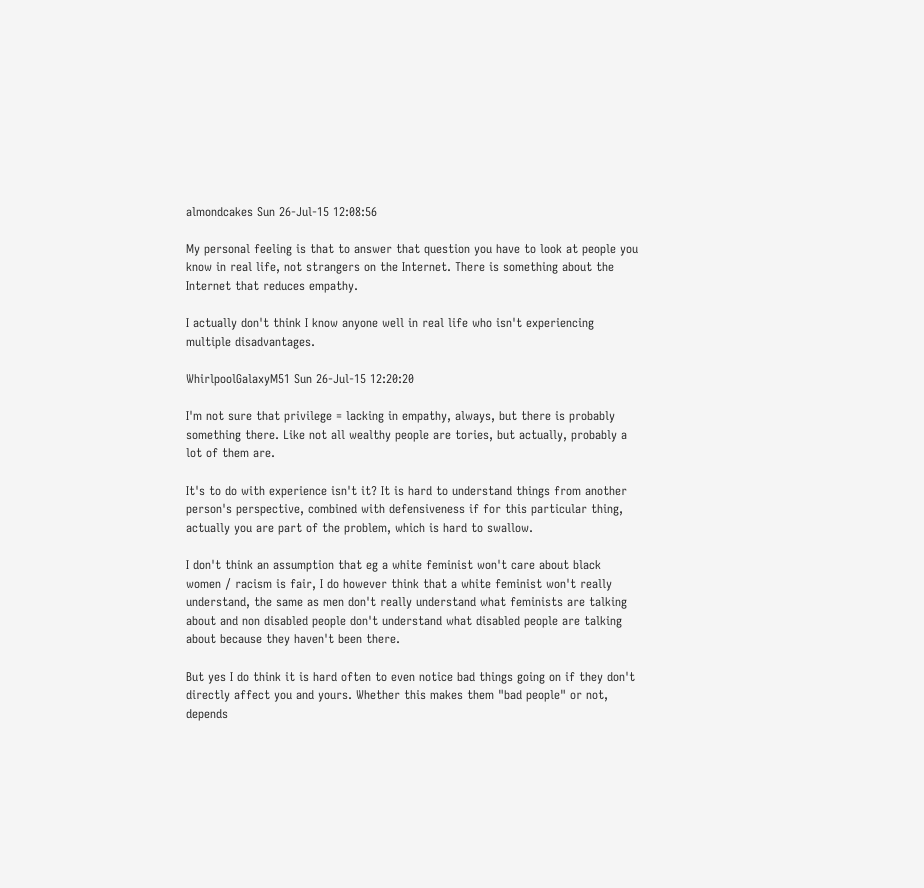almondcakes Sun 26-Jul-15 12:08:56

My personal feeling is that to answer that question you have to look at people you know in real life, not strangers on the Internet. There is something about the Internet that reduces empathy.

I actually don't think I know anyone well in real life who isn't experiencing multiple disadvantages.

WhirlpoolGalaxyM51 Sun 26-Jul-15 12:20:20

I'm not sure that privilege = lacking in empathy, always, but there is probably something there. Like not all wealthy people are tories, but actually, probably a lot of them are.

It's to do with experience isn't it? It is hard to understand things from another person's perspective, combined with defensiveness if for this particular thing, actually you are part of the problem, which is hard to swallow.

I don't think an assumption that eg a white feminist won't care about black women / racism is fair, I do however think that a white feminist won't really understand, the same as men don't really understand what feminists are talking about and non disabled people don't understand what disabled people are talking about because they haven't been there.

But yes I do think it is hard often to even notice bad things going on if they don't directly affect you and yours. Whether this makes them "bad people" or not, depends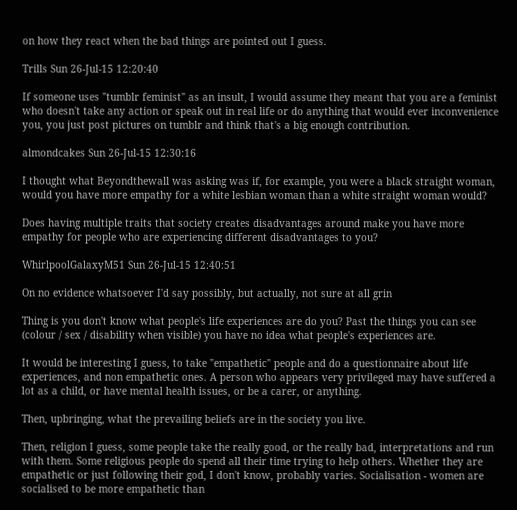on how they react when the bad things are pointed out I guess.

Trills Sun 26-Jul-15 12:20:40

If someone uses "tumblr feminist" as an insult, I would assume they meant that you are a feminist who doesn't take any action or speak out in real life or do anything that would ever inconvenience you, you just post pictures on tumblr and think that's a big enough contribution.

almondcakes Sun 26-Jul-15 12:30:16

I thought what Beyondthewall was asking was if, for example, you were a black straight woman, would you have more empathy for a white lesbian woman than a white straight woman would?

Does having multiple traits that society creates disadvantages around make you have more empathy for people who are experiencing different disadvantages to you?

WhirlpoolGalaxyM51 Sun 26-Jul-15 12:40:51

On no evidence whatsoever I'd say possibly, but actually, not sure at all grin

Thing is you don't know what people's life experiences are do you? Past the things you can see (colour / sex / disability when visible) you have no idea what people's experiences are.

It would be interesting I guess, to take "empathetic" people and do a questionnaire about life experiences, and non empathetic ones. A person who appears very privileged may have suffered a lot as a child, or have mental health issues, or be a carer, or anything.

Then, upbringing, what the prevailing beliefs are in the society you live.

Then, religion I guess, some people take the really good, or the really bad, interpretations and run with them. Some religious people do spend all their time trying to help others. Whether they are empathetic or just following their god, I don't know, probably varies. Socialisation - women are socialised to be more empathetic than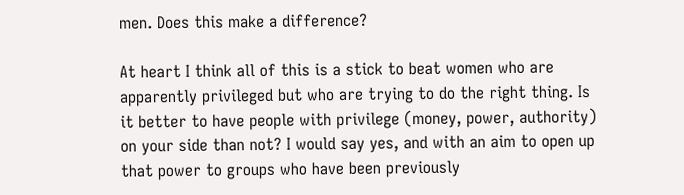men. Does this make a difference?

At heart I think all of this is a stick to beat women who are apparently privileged but who are trying to do the right thing. Is it better to have people with privilege (money, power, authority) on your side than not? I would say yes, and with an aim to open up that power to groups who have been previously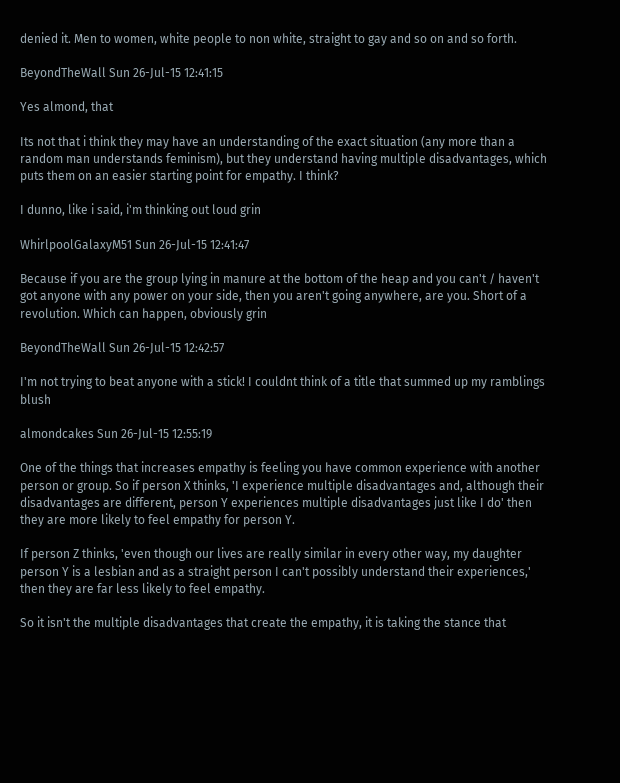denied it. Men to women, white people to non white, straight to gay and so on and so forth.

BeyondTheWall Sun 26-Jul-15 12:41:15

Yes almond, that

Its not that i think they may have an understanding of the exact situation (any more than a random man understands feminism), but they understand having multiple disadvantages, which puts them on an easier starting point for empathy. I think?

I dunno, like i said, i'm thinking out loud grin

WhirlpoolGalaxyM51 Sun 26-Jul-15 12:41:47

Because if you are the group lying in manure at the bottom of the heap and you can't / haven't got anyone with any power on your side, then you aren't going anywhere, are you. Short of a revolution. Which can happen, obviously grin

BeyondTheWall Sun 26-Jul-15 12:42:57

I'm not trying to beat anyone with a stick! I couldnt think of a title that summed up my ramblings blush

almondcakes Sun 26-Jul-15 12:55:19

One of the things that increases empathy is feeling you have common experience with another person or group. So if person X thinks, 'I experience multiple disadvantages and, although their disadvantages are different, person Y experiences multiple disadvantages just like I do' then they are more likely to feel empathy for person Y.

If person Z thinks, 'even though our lives are really similar in every other way, my daughter person Y is a lesbian and as a straight person I can't possibly understand their experiences,' then they are far less likely to feel empathy.

So it isn't the multiple disadvantages that create the empathy, it is taking the stance that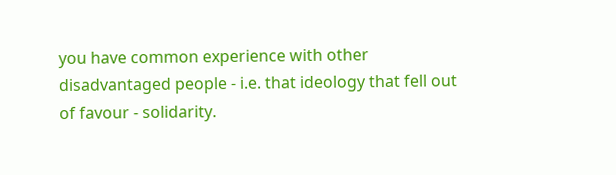you have common experience with other disadvantaged people - i.e. that ideology that fell out of favour - solidarity.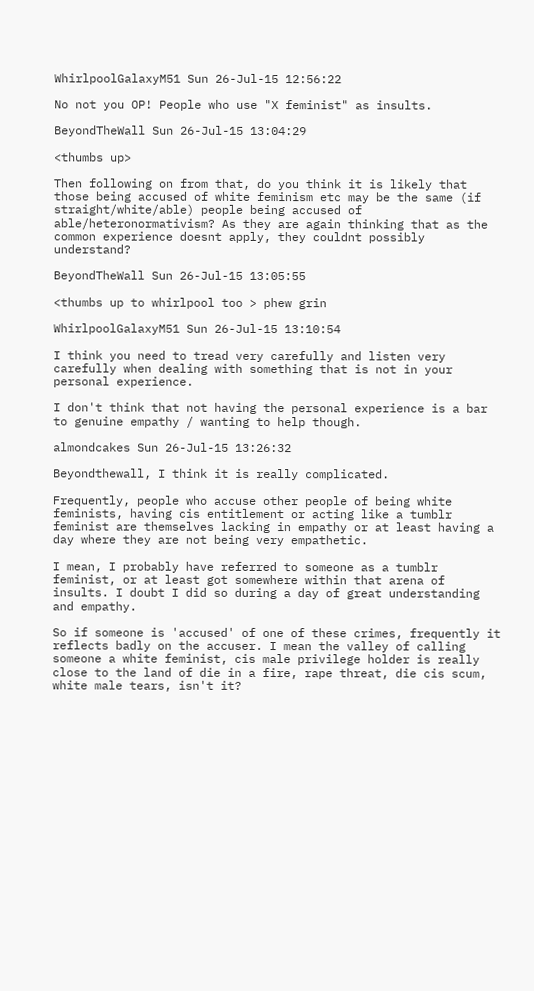WhirlpoolGalaxyM51 Sun 26-Jul-15 12:56:22

No not you OP! People who use "X feminist" as insults.

BeyondTheWall Sun 26-Jul-15 13:04:29

<thumbs up>

Then following on from that, do you think it is likely that those being accused of white feminism etc may be the same (if straight/white/able) people being accused of able/heteronormativism? As they are again thinking that as the common experience doesnt apply, they couldnt possibly understand?

BeyondTheWall Sun 26-Jul-15 13:05:55

<thumbs up to whirlpool too > phew grin

WhirlpoolGalaxyM51 Sun 26-Jul-15 13:10:54

I think you need to tread very carefully and listen very carefully when dealing with something that is not in your personal experience.

I don't think that not having the personal experience is a bar to genuine empathy / wanting to help though.

almondcakes Sun 26-Jul-15 13:26:32

Beyondthewall, I think it is really complicated.

Frequently, people who accuse other people of being white feminists, having cis entitlement or acting like a tumblr feminist are themselves lacking in empathy or at least having a day where they are not being very empathetic.

I mean, I probably have referred to someone as a tumblr feminist, or at least got somewhere within that arena of insults. I doubt I did so during a day of great understanding and empathy.

So if someone is 'accused' of one of these crimes, frequently it reflects badly on the accuser. I mean the valley of calling someone a white feminist, cis male privilege holder is really close to the land of die in a fire, rape threat, die cis scum, white male tears, isn't it?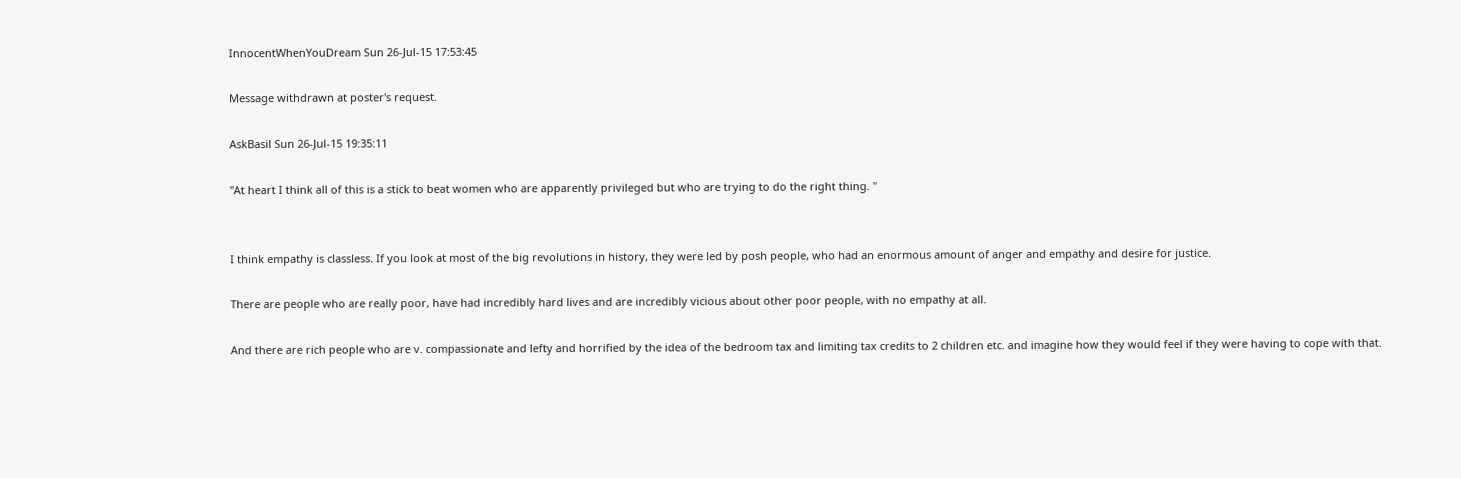InnocentWhenYouDream Sun 26-Jul-15 17:53:45

Message withdrawn at poster's request.

AskBasil Sun 26-Jul-15 19:35:11

"At heart I think all of this is a stick to beat women who are apparently privileged but who are trying to do the right thing. "


I think empathy is classless. If you look at most of the big revolutions in history, they were led by posh people, who had an enormous amount of anger and empathy and desire for justice.

There are people who are really poor, have had incredibly hard lives and are incredibly vicious about other poor people, with no empathy at all.

And there are rich people who are v. compassionate and lefty and horrified by the idea of the bedroom tax and limiting tax credits to 2 children etc. and imagine how they would feel if they were having to cope with that.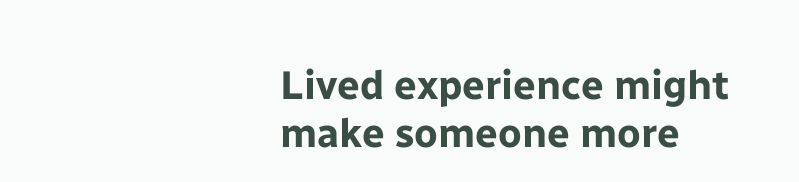Lived experience might make someone more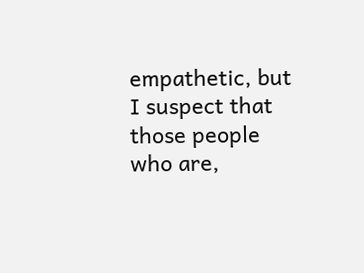empathetic, but I suspect that those people who are,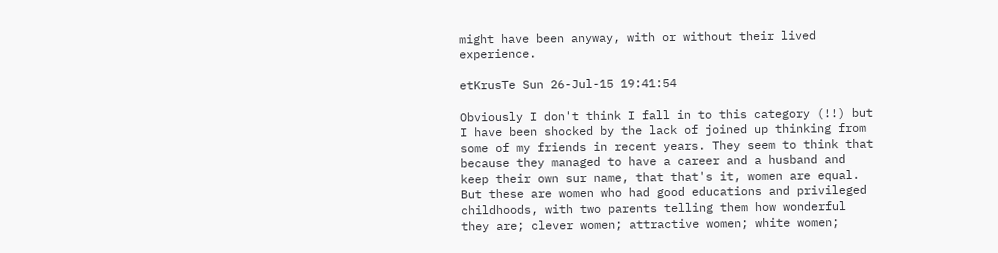might have been anyway, with or without their lived experience.

etKrusTe Sun 26-Jul-15 19:41:54

Obviously I don't think I fall in to this category (!!) but I have been shocked by the lack of joined up thinking from some of my friends in recent years. They seem to think that because they managed to have a career and a husband and keep their own sur name, that that's it, women are equal. But these are women who had good educations and privileged childhoods, with two parents telling them how wonderful they are; clever women; attractive women; white women;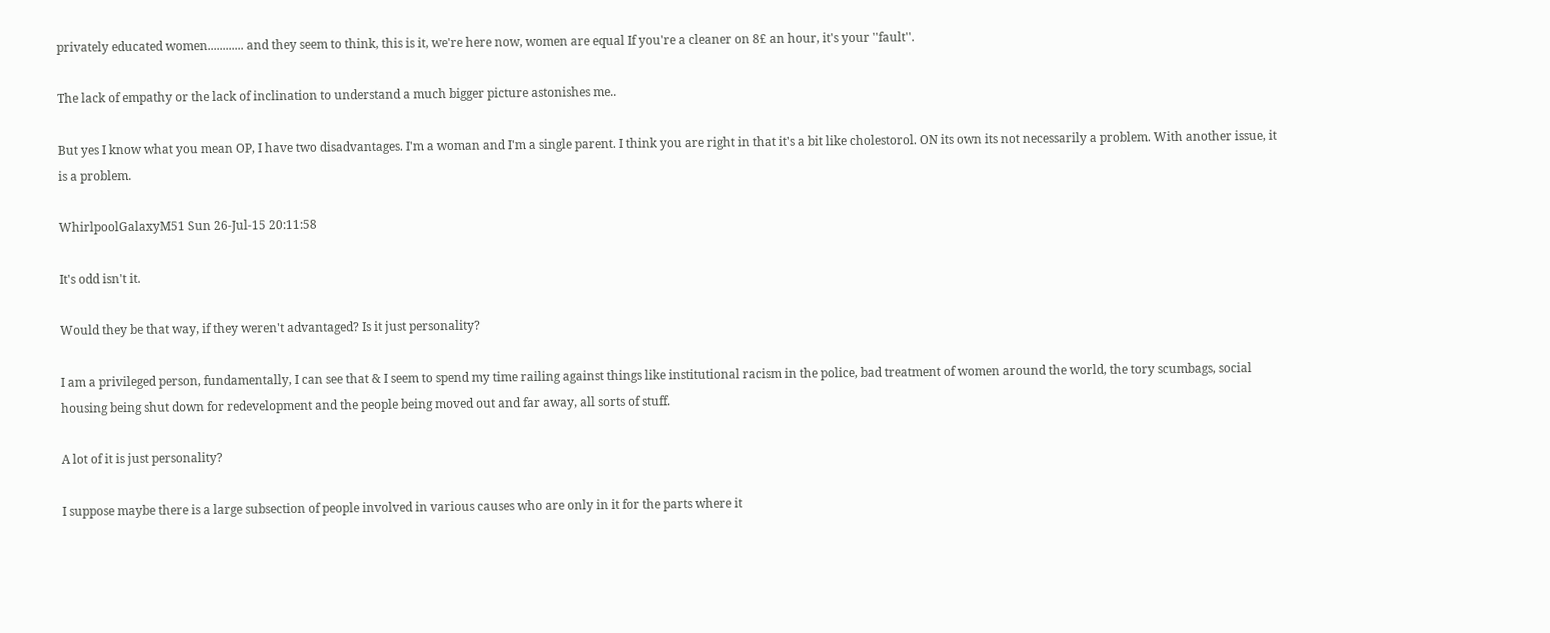privately educated women............ and they seem to think, this is it, we're here now, women are equal If you're a cleaner on 8£ an hour, it's your ''fault''.

The lack of empathy or the lack of inclination to understand a much bigger picture astonishes me..

But yes I know what you mean OP, I have two disadvantages. I'm a woman and I'm a single parent. I think you are right in that it's a bit like cholestorol. ON its own its not necessarily a problem. With another issue, it is a problem.

WhirlpoolGalaxyM51 Sun 26-Jul-15 20:11:58

It's odd isn't it.

Would they be that way, if they weren't advantaged? Is it just personality?

I am a privileged person, fundamentally, I can see that & I seem to spend my time railing against things like institutional racism in the police, bad treatment of women around the world, the tory scumbags, social housing being shut down for redevelopment and the people being moved out and far away, all sorts of stuff.

A lot of it is just personality?

I suppose maybe there is a large subsection of people involved in various causes who are only in it for the parts where it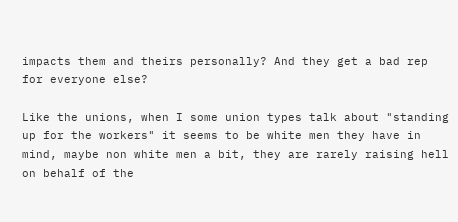impacts them and theirs personally? And they get a bad rep for everyone else?

Like the unions, when I some union types talk about "standing up for the workers" it seems to be white men they have in mind, maybe non white men a bit, they are rarely raising hell on behalf of the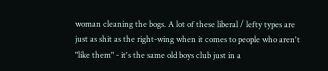woman cleaning the bogs. A lot of these liberal / lefty types are just as shit as the right-wing when it comes to people who aren't "like them" - it's the same old boys club just in a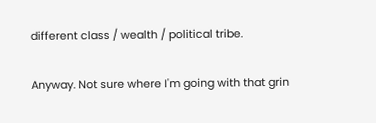different class / wealth / political tribe.

Anyway. Not sure where I'm going with that grin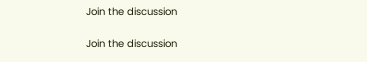Join the discussion

Join the discussion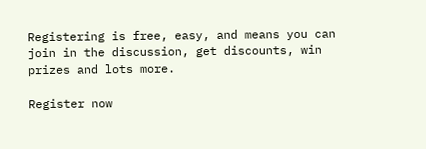Registering is free, easy, and means you can join in the discussion, get discounts, win prizes and lots more.

Register now